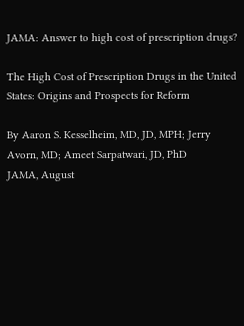JAMA: Answer to high cost of prescription drugs?

The High Cost of Prescription Drugs in the United States: Origins and Prospects for Reform

By Aaron S. Kesselheim, MD, JD, MPH; Jerry Avorn, MD; Ameet Sarpatwari, JD, PhD
JAMA, August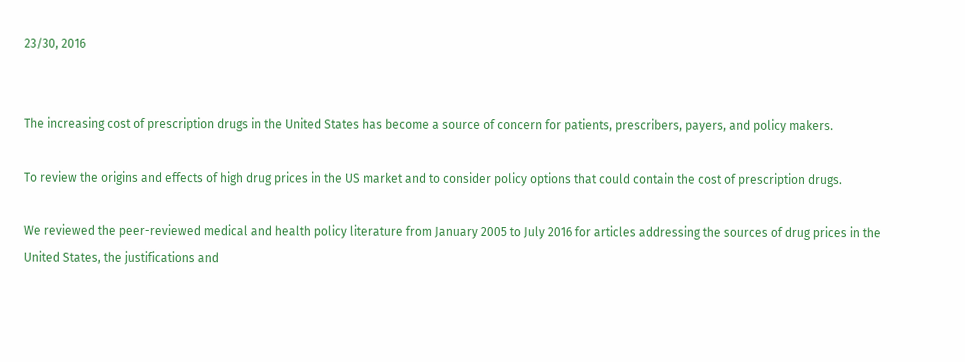23/30, 2016


The increasing cost of prescription drugs in the United States has become a source of concern for patients, prescribers, payers, and policy makers.

To review the origins and effects of high drug prices in the US market and to consider policy options that could contain the cost of prescription drugs.

We reviewed the peer-reviewed medical and health policy literature from January 2005 to July 2016 for articles addressing the sources of drug prices in the United States, the justifications and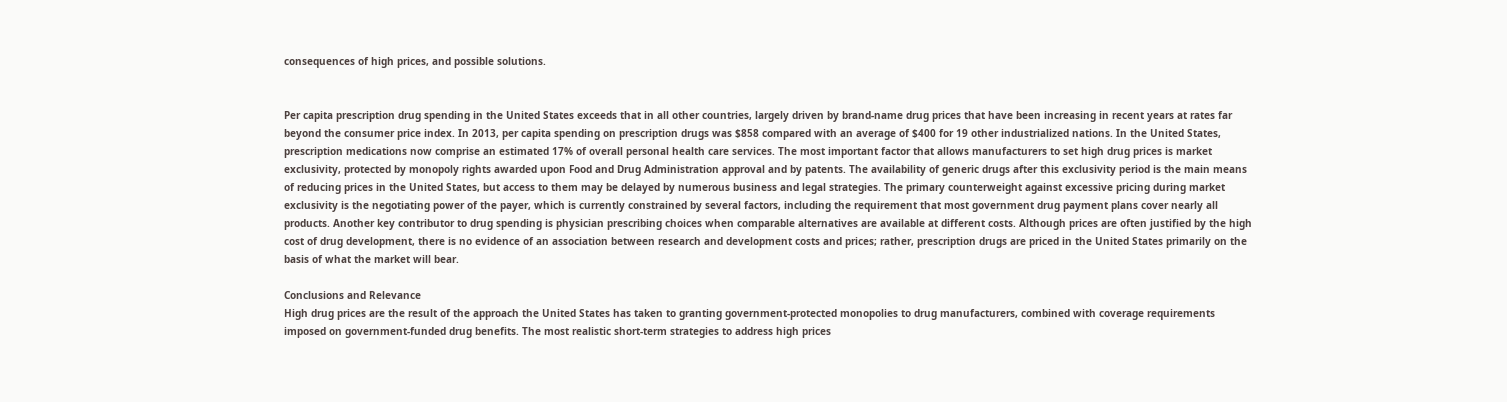consequences of high prices, and possible solutions.


Per capita prescription drug spending in the United States exceeds that in all other countries, largely driven by brand-name drug prices that have been increasing in recent years at rates far beyond the consumer price index. In 2013, per capita spending on prescription drugs was $858 compared with an average of $400 for 19 other industrialized nations. In the United States, prescription medications now comprise an estimated 17% of overall personal health care services. The most important factor that allows manufacturers to set high drug prices is market exclusivity, protected by monopoly rights awarded upon Food and Drug Administration approval and by patents. The availability of generic drugs after this exclusivity period is the main means of reducing prices in the United States, but access to them may be delayed by numerous business and legal strategies. The primary counterweight against excessive pricing during market exclusivity is the negotiating power of the payer, which is currently constrained by several factors, including the requirement that most government drug payment plans cover nearly all products. Another key contributor to drug spending is physician prescribing choices when comparable alternatives are available at different costs. Although prices are often justified by the high cost of drug development, there is no evidence of an association between research and development costs and prices; rather, prescription drugs are priced in the United States primarily on the basis of what the market will bear.

Conclusions and Relevance
High drug prices are the result of the approach the United States has taken to granting government-protected monopolies to drug manufacturers, combined with coverage requirements imposed on government-funded drug benefits. The most realistic short-term strategies to address high prices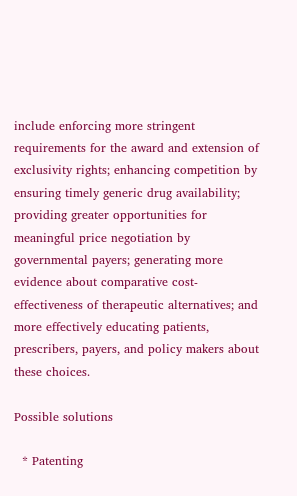include enforcing more stringent requirements for the award and extension of exclusivity rights; enhancing competition by ensuring timely generic drug availability; providing greater opportunities for meaningful price negotiation by governmental payers; generating more evidence about comparative cost-effectiveness of therapeutic alternatives; and more effectively educating patients, prescribers, payers, and policy makers about these choices.

Possible solutions

  * Patenting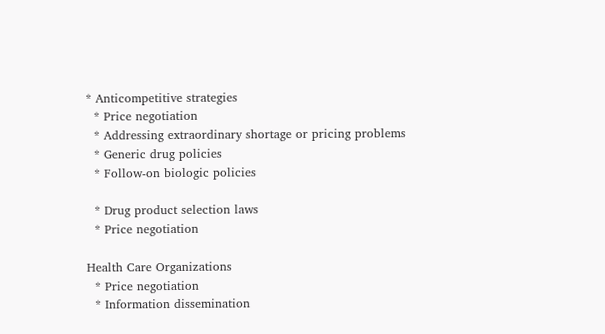* Anticompetitive strategies
  * Price negotiation
  * Addressing extraordinary shortage or pricing problems
  * Generic drug policies
  * Follow-on biologic policies

  * Drug product selection laws
  * Price negotiation

Health Care Organizations
  * Price negotiation
  * Information dissemination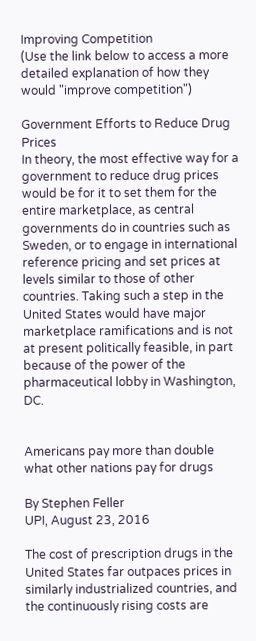Improving Competition
(Use the link below to access a more detailed explanation of how they would "improve competition")

Government Efforts to Reduce Drug Prices
In theory, the most effective way for a government to reduce drug prices would be for it to set them for the entire marketplace, as central governments do in countries such as Sweden, or to engage in international reference pricing and set prices at levels similar to those of other countries. Taking such a step in the United States would have major marketplace ramifications and is not at present politically feasible, in part because of the power of the pharmaceutical lobby in Washington, DC.


Americans pay more than double what other nations pay for drugs

By Stephen Feller
UPI, August 23, 2016

The cost of prescription drugs in the United States far outpaces prices in similarly industrialized countries, and the continuously rising costs are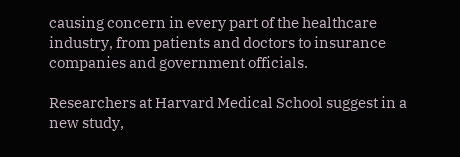causing concern in every part of the healthcare industry, from patients and doctors to insurance companies and government officials.

Researchers at Harvard Medical School suggest in a new study,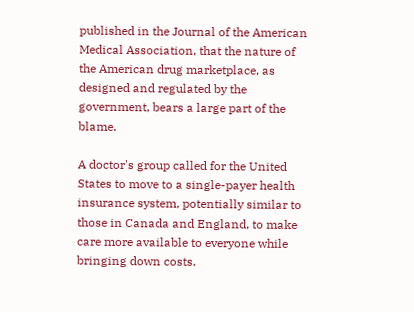published in the Journal of the American Medical Association, that the nature of the American drug marketplace, as designed and regulated by the government, bears a large part of the blame.

A doctor's group called for the United States to move to a single-payer health insurance system, potentially similar to those in Canada and England, to make care more available to everyone while bringing down costs.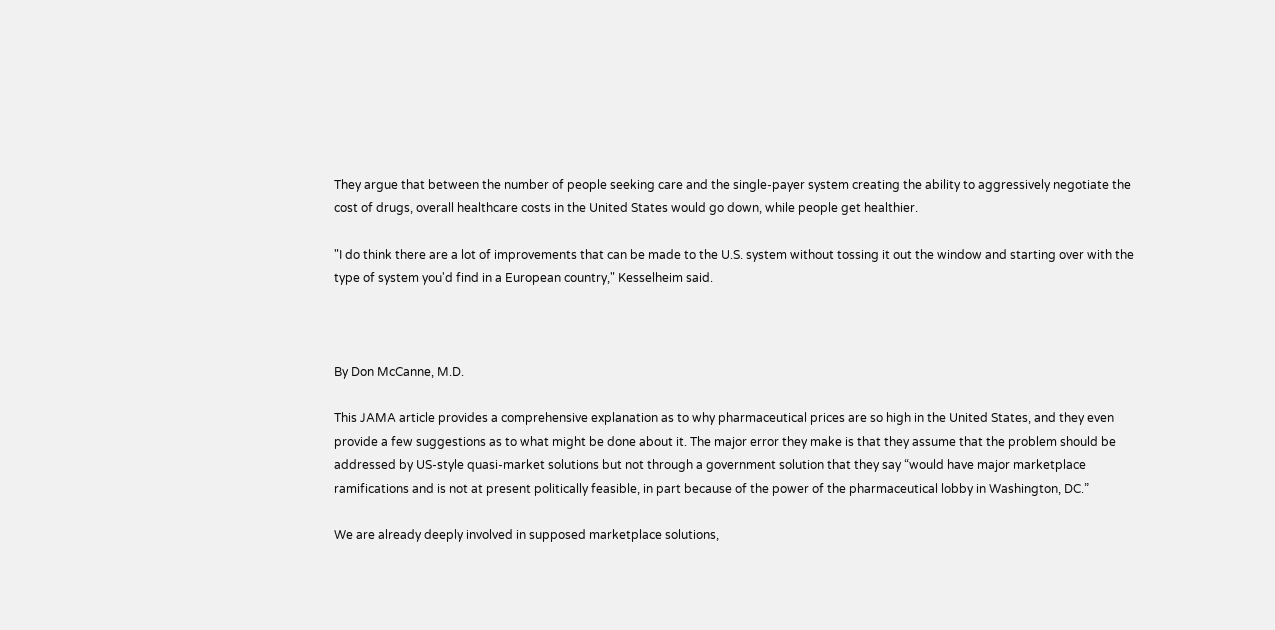They argue that between the number of people seeking care and the single-payer system creating the ability to aggressively negotiate the cost of drugs, overall healthcare costs in the United States would go down, while people get healthier.

"I do think there are a lot of improvements that can be made to the U.S. system without tossing it out the window and starting over with the type of system you'd find in a European country," Kesselheim said.



By Don McCanne, M.D.

This JAMA article provides a comprehensive explanation as to why pharmaceutical prices are so high in the United States, and they even provide a few suggestions as to what might be done about it. The major error they make is that they assume that the problem should be addressed by US-style quasi-market solutions but not through a government solution that they say “would have major marketplace ramifications and is not at present politically feasible, in part because of the power of the pharmaceutical lobby in Washington, DC.”

We are already deeply involved in supposed marketplace solutions,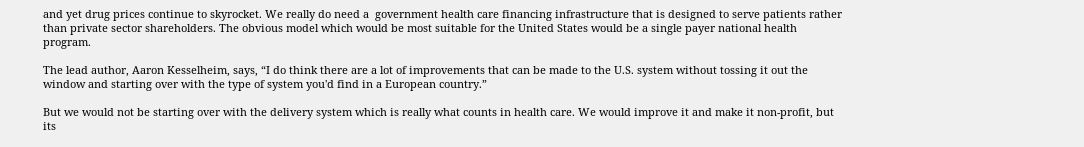and yet drug prices continue to skyrocket. We really do need a  government health care financing infrastructure that is designed to serve patients rather than private sector shareholders. The obvious model which would be most suitable for the United States would be a single payer national health program.

The lead author, Aaron Kesselheim, says, “I do think there are a lot of improvements that can be made to the U.S. system without tossing it out the window and starting over with the type of system you'd find in a European country.”

But we would not be starting over with the delivery system which is really what counts in health care. We would improve it and make it non-profit, but its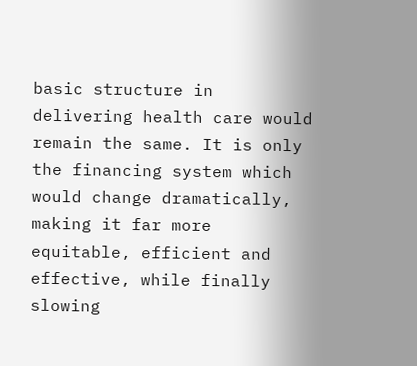basic structure in delivering health care would remain the same. It is only the financing system which would change dramatically, making it far more equitable, efficient and effective, while finally slowing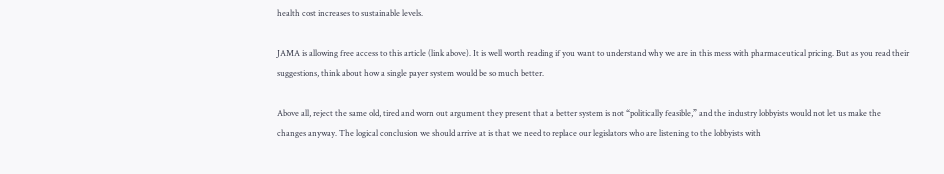health cost increases to sustainable levels.

JAMA is allowing free access to this article (link above). It is well worth reading if you want to understand why we are in this mess with pharmaceutical pricing. But as you read their suggestions, think about how a single payer system would be so much better.

Above all, reject the same old, tired and worn out argument they present that a better system is not “politically feasible,” and the industry lobbyists would not let us make the changes anyway. The logical conclusion we should arrive at is that we need to replace our legislators who are listening to the lobbyists with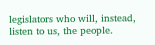legislators who will, instead, listen to us, the people.